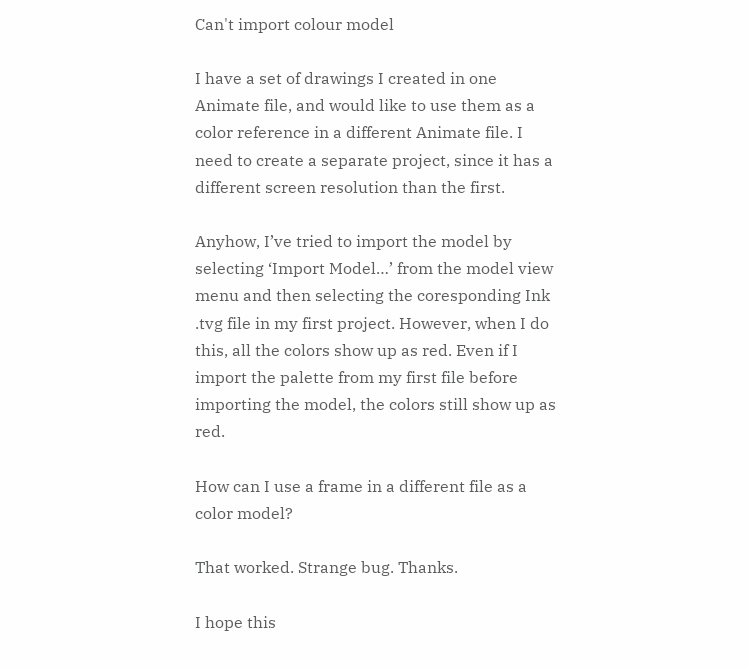Can't import colour model

I have a set of drawings I created in one Animate file, and would like to use them as a color reference in a different Animate file. I need to create a separate project, since it has a different screen resolution than the first.

Anyhow, I’ve tried to import the model by selecting ‘Import Model…’ from the model view menu and then selecting the coresponding Ink .tvg file in my first project. However, when I do this, all the colors show up as red. Even if I import the palette from my first file before importing the model, the colors still show up as red.

How can I use a frame in a different file as a color model?

That worked. Strange bug. Thanks.

I hope this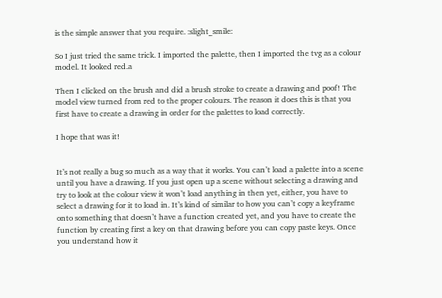is the simple answer that you require. :slight_smile:

So I just tried the same trick. I imported the palette, then I imported the tvg as a colour model. It looked red.a

Then I clicked on the brush and did a brush stroke to create a drawing and poof! The model view turned from red to the proper colours. The reason it does this is that you first have to create a drawing in order for the palettes to load correctly.

I hope that was it!


It’s not really a bug so much as a way that it works. You can’t load a palette into a scene until you have a drawing. If you just open up a scene without selecting a drawing and try to look at the colour view it won’t load anything in then yet, either, you have to select a drawing for it to load in. It’s kind of similar to how you can’t copy a keyframe onto something that doesn’t have a function created yet, and you have to create the function by creating first a key on that drawing before you can copy paste keys. Once you understand how it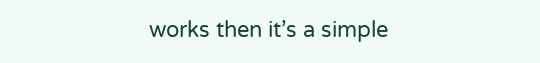works then it’s a simple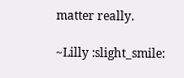matter really.

~Lilly :slight_smile: